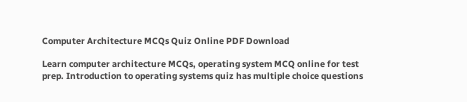Computer Architecture MCQs Quiz Online PDF Download

Learn computer architecture MCQs, operating system MCQ online for test prep. Introduction to operating systems quiz has multiple choice questions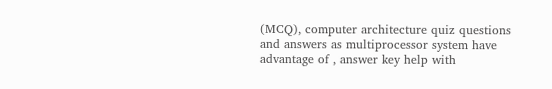(MCQ), computer architecture quiz questions and answers as multiprocessor system have advantage of , answer key help with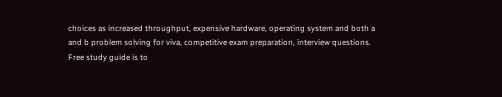choices as increased throughput, expensive hardware, operating system and both a and b problem solving for viva, competitive exam preparation, interview questions. Free study guide is to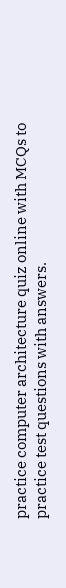practice computer architecture quiz online with MCQs to practice test questions with answers.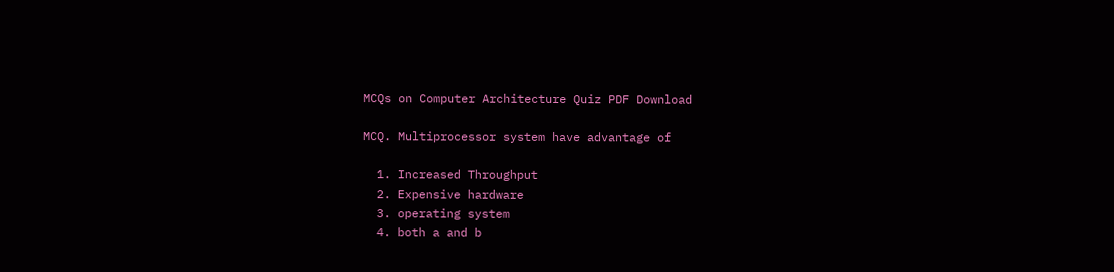MCQs on Computer Architecture Quiz PDF Download

MCQ. Multiprocessor system have advantage of

  1. Increased Throughput
  2. Expensive hardware
  3. operating system
  4. both a and b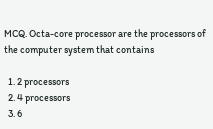MCQ. Octa-core processor are the processors of the computer system that contains

  1. 2 processors
  2. 4 processors
  3. 6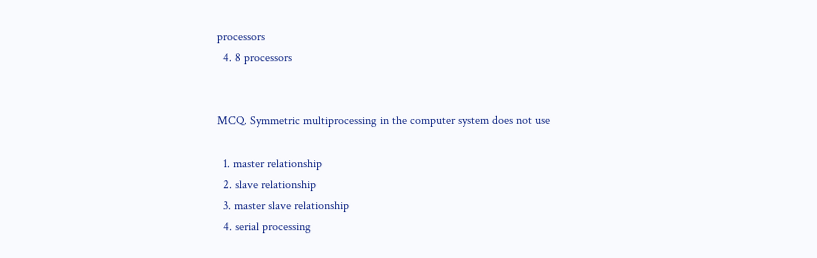processors
  4. 8 processors


MCQ. Symmetric multiprocessing in the computer system does not use

  1. master relationship
  2. slave relationship
  3. master slave relationship
  4. serial processing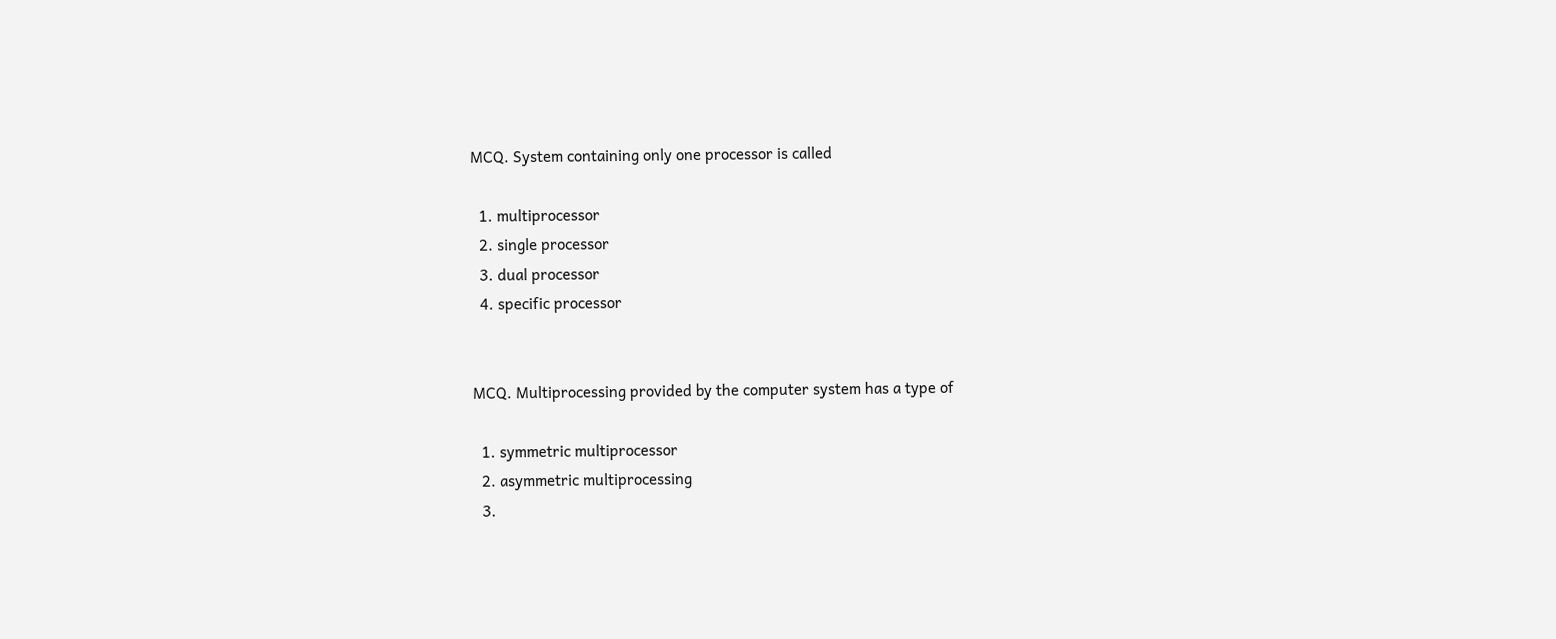MCQ. System containing only one processor is called

  1. multiprocessor
  2. single processor
  3. dual processor
  4. specific processor


MCQ. Multiprocessing provided by the computer system has a type of

  1. symmetric multiprocessor
  2. asymmetric multiprocessing
  3.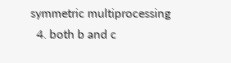symmetric multiprocessing
  4. both b and c